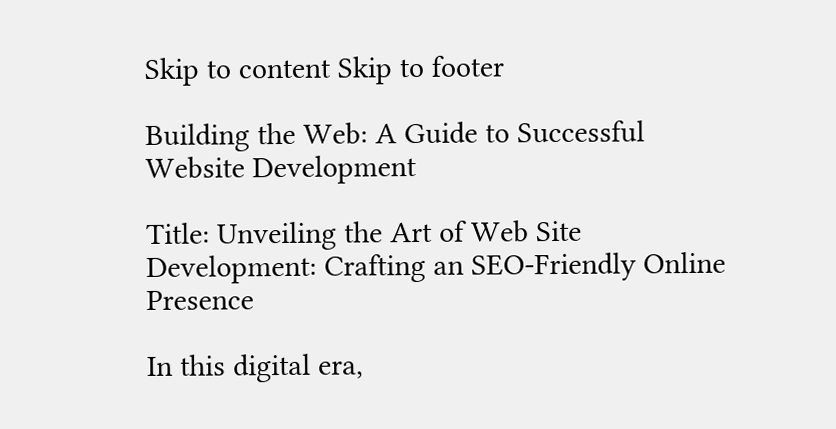Skip to content Skip to footer

Building the Web: A Guide to Successful Website Development

Title: Unveiling the Art of Web Site Development: Crafting an SEO-Friendly Online Presence

In this digital era,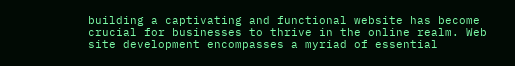building a captivating and functional website has become crucial for businesses to thrive in the online realm. Web site development encompasses a myriad of essential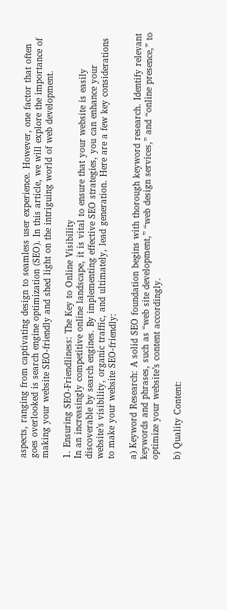aspects, ranging from captivating design to seamless user experience. However, one factor that often goes overlooked is search engine optimization (SEO). In this article, we will explore the importance of making your website SEO-friendly and shed light on the intriguing world of web development.

1. Ensuring SEO-Friendliness: The Key to Online Visibility
In an increasingly competitive online landscape, it is vital to ensure that your website is easily discoverable by search engines. By implementing effective SEO strategies, you can enhance your website’s visibility, organic traffic, and ultimately, lead generation. Here are a few key considerations to make your website SEO-friendly:

a) Keyword Research: A solid SEO foundation begins with thorough keyword research. Identify relevant keywords and phrases, such as “web site development,” “web design services,” and “online presence,” to optimize your website’s content accordingly.

b) Quality Content: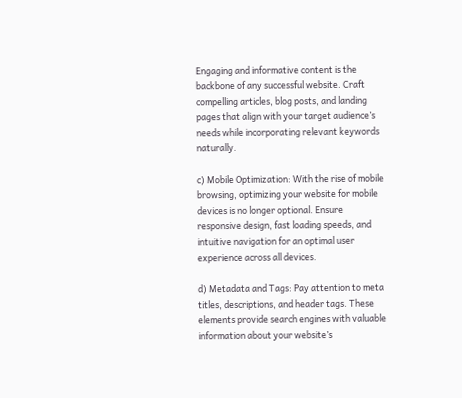Engaging and informative content is the backbone of any successful website. Craft compelling articles, blog posts, and landing pages that align with your target audience’s needs while incorporating relevant keywords naturally.

c) Mobile Optimization: With the rise of mobile browsing, optimizing your website for mobile devices is no longer optional. Ensure responsive design, fast loading speeds, and intuitive navigation for an optimal user experience across all devices.

d) Metadata and Tags: Pay attention to meta titles, descriptions, and header tags. These elements provide search engines with valuable information about your website’s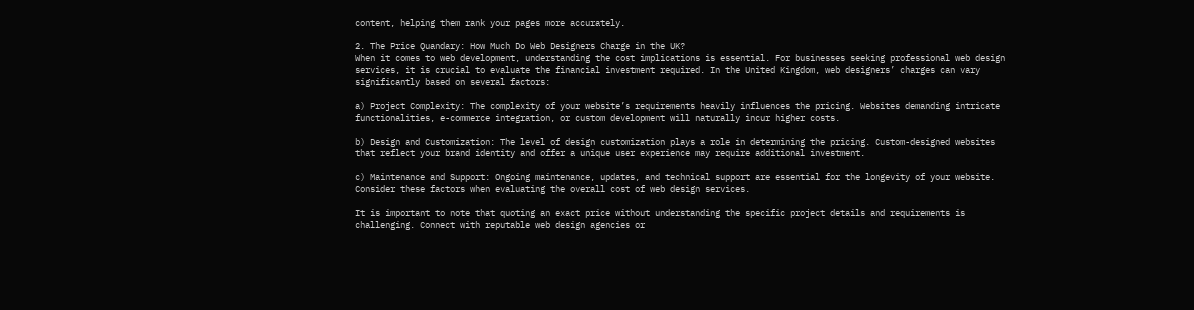content, helping them rank your pages more accurately.

2. The Price Quandary: How Much Do Web Designers Charge in the UK?
When it comes to web development, understanding the cost implications is essential. For businesses seeking professional web design services, it is crucial to evaluate the financial investment required. In the United Kingdom, web designers’ charges can vary significantly based on several factors:

a) Project Complexity: The complexity of your website’s requirements heavily influences the pricing. Websites demanding intricate functionalities, e-commerce integration, or custom development will naturally incur higher costs.

b) Design and Customization: The level of design customization plays a role in determining the pricing. Custom-designed websites that reflect your brand identity and offer a unique user experience may require additional investment.

c) Maintenance and Support: Ongoing maintenance, updates, and technical support are essential for the longevity of your website. Consider these factors when evaluating the overall cost of web design services.

It is important to note that quoting an exact price without understanding the specific project details and requirements is challenging. Connect with reputable web design agencies or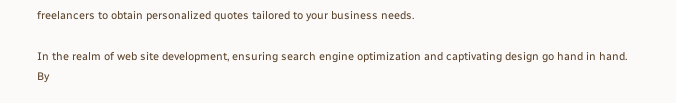freelancers to obtain personalized quotes tailored to your business needs.

In the realm of web site development, ensuring search engine optimization and captivating design go hand in hand. By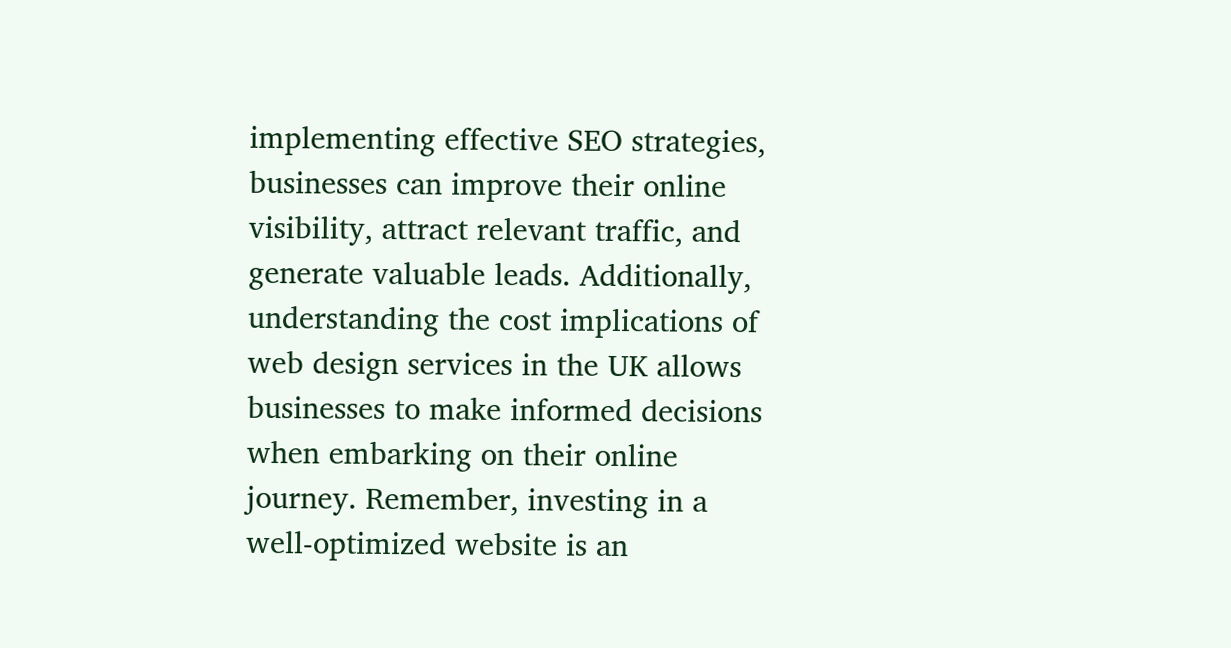implementing effective SEO strategies, businesses can improve their online visibility, attract relevant traffic, and generate valuable leads. Additionally, understanding the cost implications of web design services in the UK allows businesses to make informed decisions when embarking on their online journey. Remember, investing in a well-optimized website is an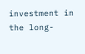investment in the long-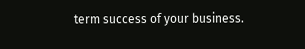term success of your business.